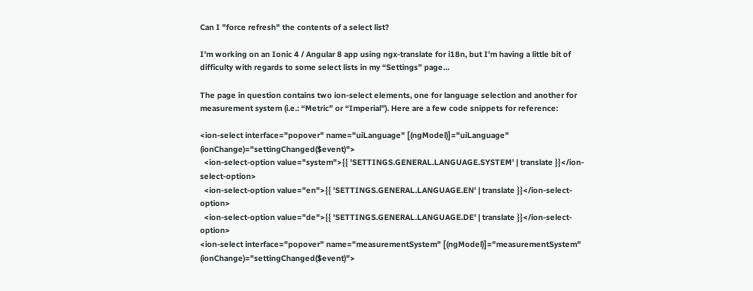Can I "force refresh" the contents of a select list?

I’m working on an Ionic 4 / Angular 8 app using ngx-translate for i18n, but I’m having a little bit of difficulty with regards to some select lists in my “Settings” page…

The page in question contains two ion-select elements, one for language selection and another for measurement system (i.e.: “Metric” or “Imperial”). Here are a few code snippets for reference:

<ion-select interface="popover" name="uiLanguage" [(ngModel)]="uiLanguage" (ionChange)="settingChanged($event)">
  <ion-select-option value="system">{{ 'SETTINGS.GENERAL.LANGUAGE.SYSTEM' | translate }}</ion-select-option>
  <ion-select-option value="en">{{ 'SETTINGS.GENERAL.LANGUAGE.EN' | translate }}</ion-select-option>
  <ion-select-option value="de">{{ 'SETTINGS.GENERAL.LANGUAGE.DE' | translate }}</ion-select-option>
<ion-select interface="popover" name="measurementSystem" [(ngModel)]="measurementSystem" (ionChange)="settingChanged($event)">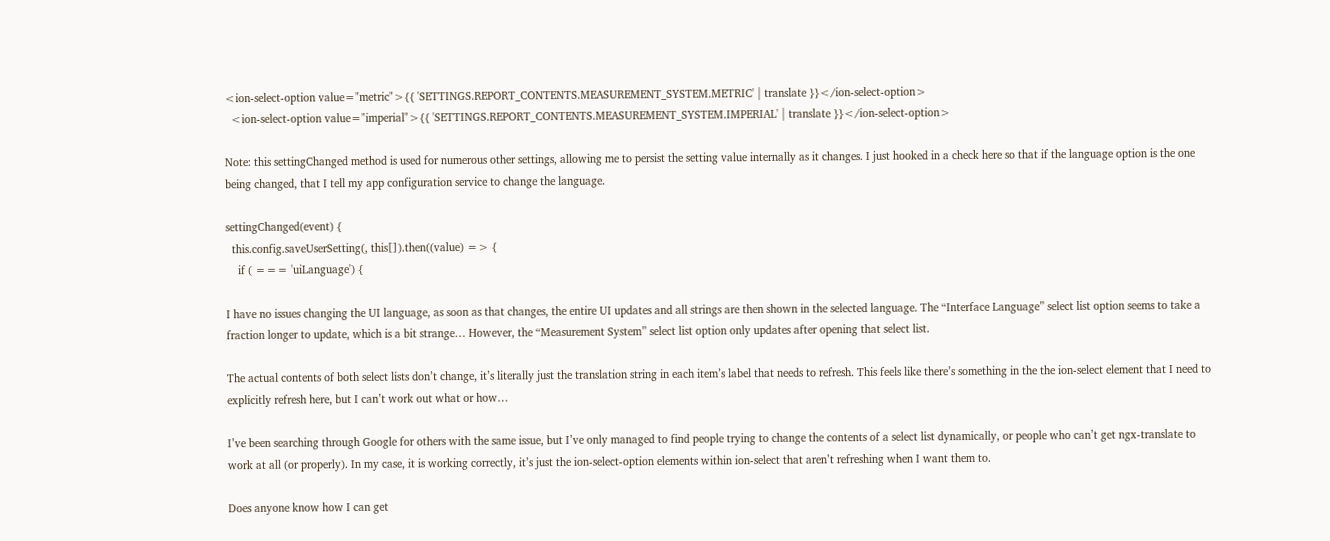<ion-select-option value="metric">{{ 'SETTINGS.REPORT_CONTENTS.MEASUREMENT_SYSTEM.METRIC' | translate }}</ion-select-option>
  <ion-select-option value="imperial">{{ 'SETTINGS.REPORT_CONTENTS.MEASUREMENT_SYSTEM.IMPERIAL' | translate }}</ion-select-option>

Note: this settingChanged method is used for numerous other settings, allowing me to persist the setting value internally as it changes. I just hooked in a check here so that if the language option is the one being changed, that I tell my app configuration service to change the language.

settingChanged(event) {
  this.config.saveUserSetting(, this[]).then((value) => {
    if ( === 'uiLanguage') {

I have no issues changing the UI language, as soon as that changes, the entire UI updates and all strings are then shown in the selected language. The “Interface Language” select list option seems to take a fraction longer to update, which is a bit strange… However, the “Measurement System” select list option only updates after opening that select list.

The actual contents of both select lists don’t change, it’s literally just the translation string in each item’s label that needs to refresh. This feels like there’s something in the the ion-select element that I need to explicitly refresh here, but I can’t work out what or how…

I’ve been searching through Google for others with the same issue, but I’ve only managed to find people trying to change the contents of a select list dynamically, or people who can’t get ngx-translate to work at all (or properly). In my case, it is working correctly, it’s just the ion-select-option elements within ion-select that aren’t refreshing when I want them to.

Does anyone know how I can get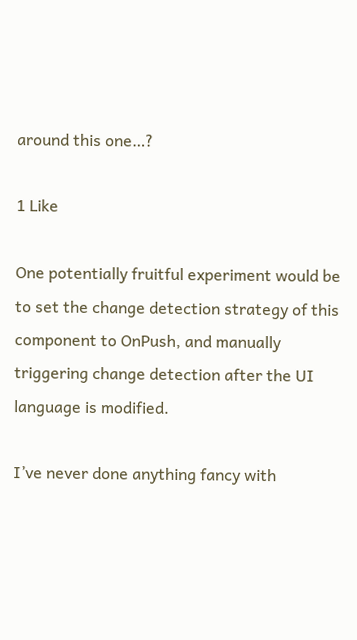around this one…?

1 Like

One potentially fruitful experiment would be to set the change detection strategy of this component to OnPush, and manually triggering change detection after the UI language is modified.

I’ve never done anything fancy with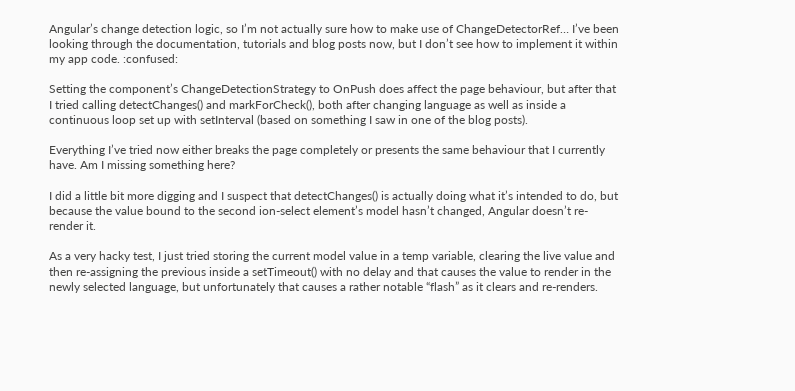Angular’s change detection logic, so I’m not actually sure how to make use of ChangeDetectorRef… I’ve been looking through the documentation, tutorials and blog posts now, but I don’t see how to implement it within my app code. :confused:

Setting the component’s ChangeDetectionStrategy to OnPush does affect the page behaviour, but after that I tried calling detectChanges() and markForCheck(), both after changing language as well as inside a continuous loop set up with setInterval (based on something I saw in one of the blog posts).

Everything I’ve tried now either breaks the page completely or presents the same behaviour that I currently have. Am I missing something here?

I did a little bit more digging and I suspect that detectChanges() is actually doing what it’s intended to do, but because the value bound to the second ion-select element’s model hasn’t changed, Angular doesn’t re-render it.

As a very hacky test, I just tried storing the current model value in a temp variable, clearing the live value and then re-assigning the previous inside a setTimeout() with no delay and that causes the value to render in the newly selected language, but unfortunately that causes a rather notable “flash” as it clears and re-renders.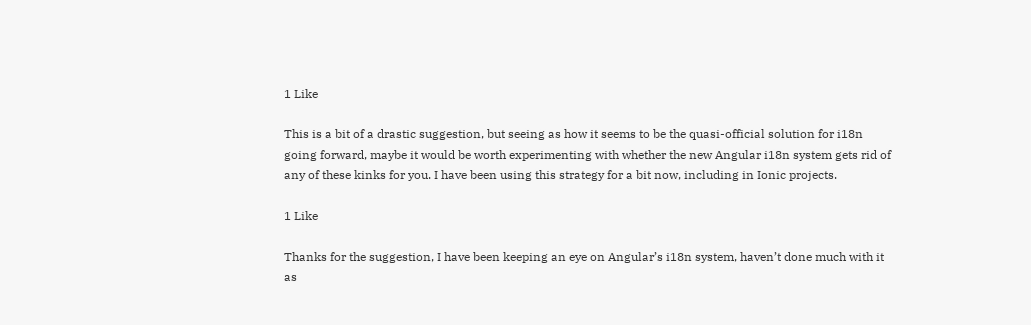1 Like

This is a bit of a drastic suggestion, but seeing as how it seems to be the quasi-official solution for i18n going forward, maybe it would be worth experimenting with whether the new Angular i18n system gets rid of any of these kinks for you. I have been using this strategy for a bit now, including in Ionic projects.

1 Like

Thanks for the suggestion, I have been keeping an eye on Angular’s i18n system, haven’t done much with it as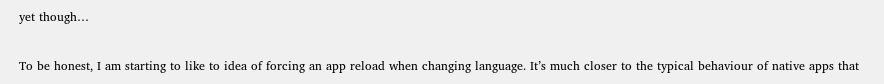yet though…

To be honest, I am starting to like to idea of forcing an app reload when changing language. It’s much closer to the typical behaviour of native apps that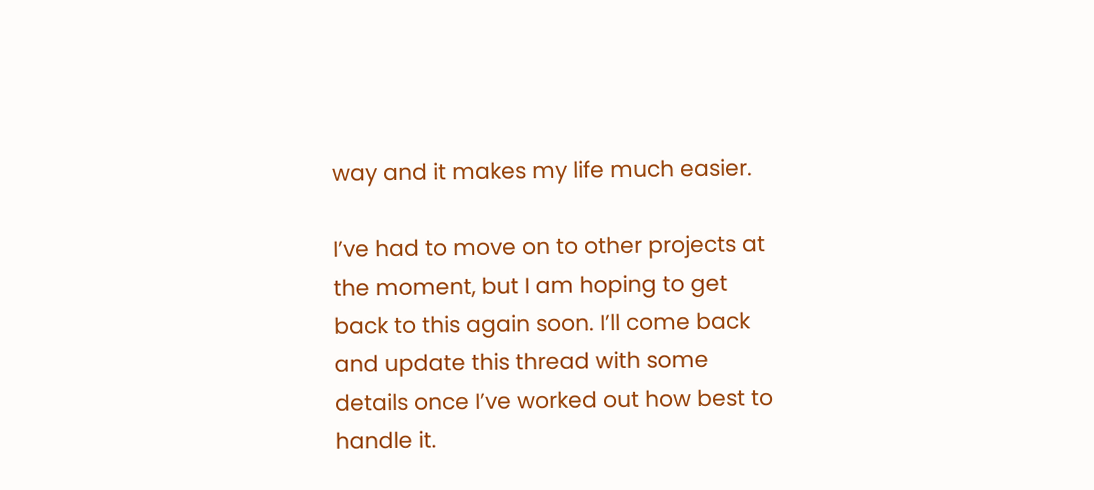way and it makes my life much easier.

I’ve had to move on to other projects at the moment, but I am hoping to get back to this again soon. I’ll come back and update this thread with some details once I’ve worked out how best to handle it.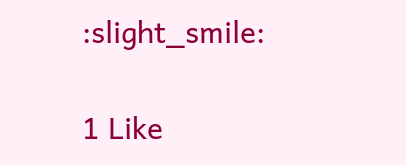:slight_smile:

1 Like